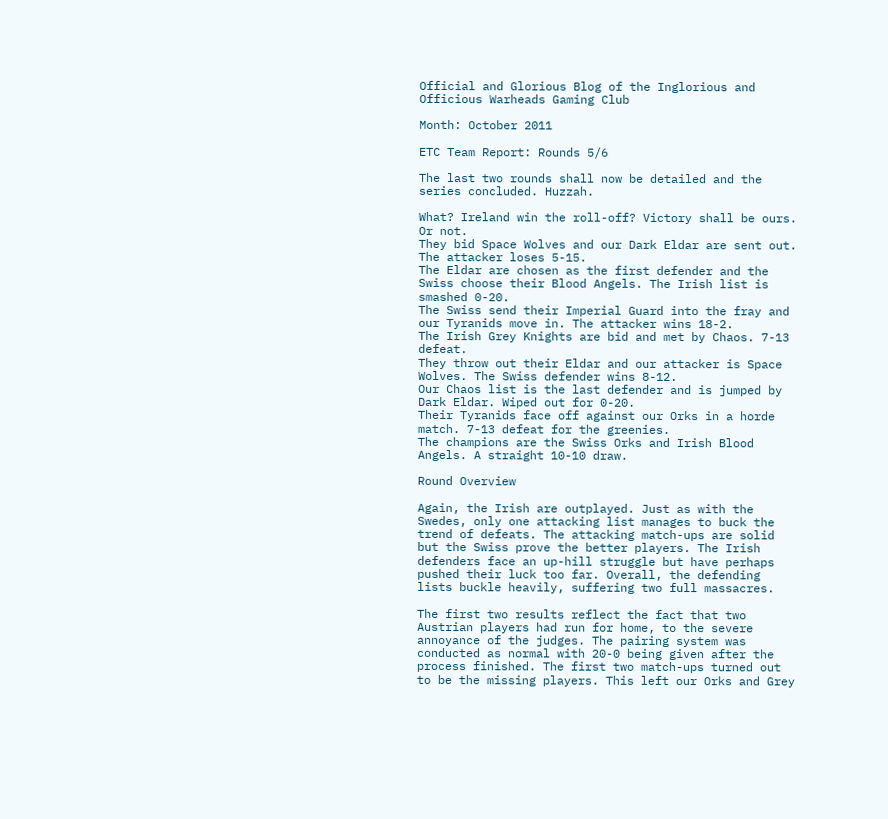Official and Glorious Blog of the Inglorious and Officious Warheads Gaming Club

Month: October 2011

ETC Team Report: Rounds 5/6

The last two rounds shall now be detailed and the series concluded. Huzzah.

What? Ireland win the roll-off? Victory shall be ours. Or not.
They bid Space Wolves and our Dark Eldar are sent out. The attacker loses 5-15.
The Eldar are chosen as the first defender and the Swiss choose their Blood Angels. The Irish list is smashed 0-20.
The Swiss send their Imperial Guard into the fray and our Tyranids move in. The attacker wins 18-2.
The Irish Grey Knights are bid and met by Chaos. 7-13 defeat.
They throw out their Eldar and our attacker is Space Wolves. The Swiss defender wins 8-12.
Our Chaos list is the last defender and is jumped by Dark Eldar. Wiped out for 0-20.
Their Tyranids face off against our Orks in a horde match. 7-13 defeat for the greenies.
The champions are the Swiss Orks and Irish Blood Angels. A straight 10-10 draw.

Round Overview

Again, the Irish are outplayed. Just as with the Swedes, only one attacking list manages to buck the trend of defeats. The attacking match-ups are solid but the Swiss prove the better players. The Irish defenders face an up-hill struggle but have perhaps pushed their luck too far. Overall, the defending lists buckle heavily, suffering two full massacres.

The first two results reflect the fact that two Austrian players had run for home, to the severe annoyance of the judges. The pairing system was conducted as normal with 20-0 being given after the process finished. The first two match-ups turned out to be the missing players. This left our Orks and Grey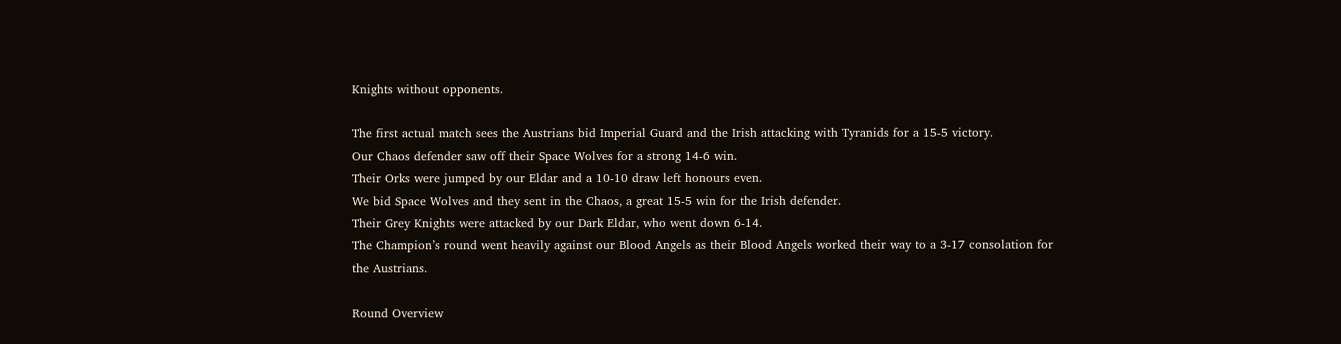Knights without opponents.

The first actual match sees the Austrians bid Imperial Guard and the Irish attacking with Tyranids for a 15-5 victory.
Our Chaos defender saw off their Space Wolves for a strong 14-6 win.
Their Orks were jumped by our Eldar and a 10-10 draw left honours even.
We bid Space Wolves and they sent in the Chaos, a great 15-5 win for the Irish defender.
Their Grey Knights were attacked by our Dark Eldar, who went down 6-14.
The Champion’s round went heavily against our Blood Angels as their Blood Angels worked their way to a 3-17 consolation for the Austrians.

Round Overview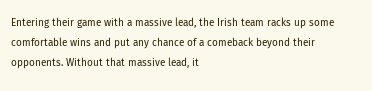Entering their game with a massive lead, the Irish team racks up some comfortable wins and put any chance of a comeback beyond their opponents. Without that massive lead, it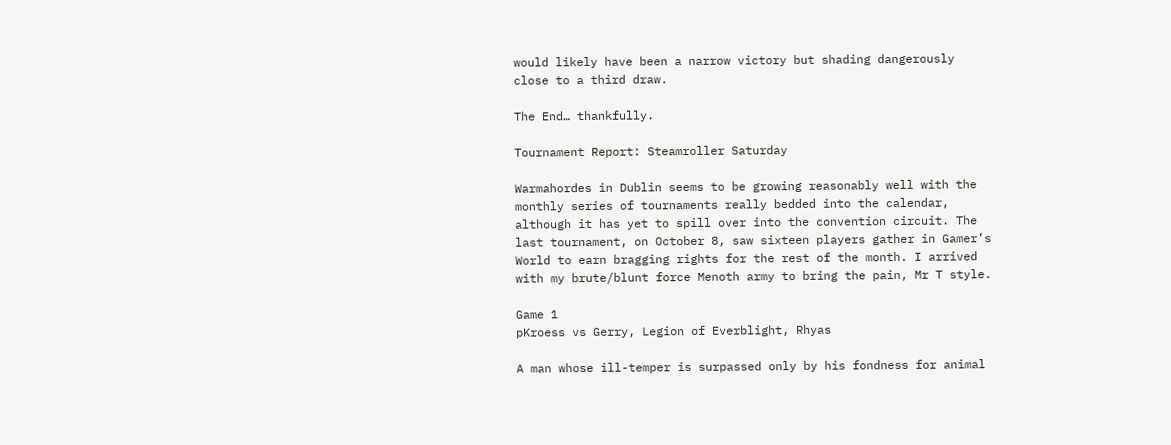would likely have been a narrow victory but shading dangerously close to a third draw.

The End… thankfully.

Tournament Report: Steamroller Saturday

Warmahordes in Dublin seems to be growing reasonably well with the monthly series of tournaments really bedded into the calendar, although it has yet to spill over into the convention circuit. The last tournament, on October 8, saw sixteen players gather in Gamer’s World to earn bragging rights for the rest of the month. I arrived with my brute/blunt force Menoth army to bring the pain, Mr T style.

Game 1
pKroess vs Gerry, Legion of Everblight, Rhyas

A man whose ill-temper is surpassed only by his fondness for animal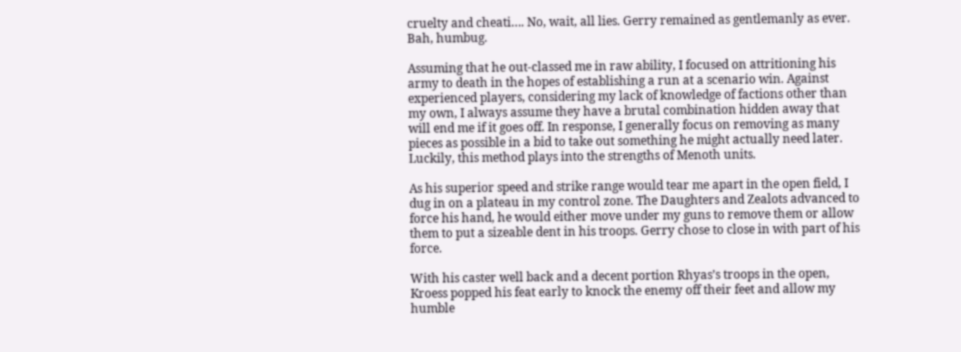cruelty and cheati…. No, wait, all lies. Gerry remained as gentlemanly as ever. Bah, humbug.

Assuming that he out-classed me in raw ability, I focused on attritioning his army to death in the hopes of establishing a run at a scenario win. Against experienced players, considering my lack of knowledge of factions other than my own, I always assume they have a brutal combination hidden away that will end me if it goes off. In response, I generally focus on removing as many pieces as possible in a bid to take out something he might actually need later. Luckily, this method plays into the strengths of Menoth units.

As his superior speed and strike range would tear me apart in the open field, I dug in on a plateau in my control zone. The Daughters and Zealots advanced to force his hand, he would either move under my guns to remove them or allow them to put a sizeable dent in his troops. Gerry chose to close in with part of his force.

With his caster well back and a decent portion Rhyas’s troops in the open, Kroess popped his feat early to knock the enemy off their feet and allow my humble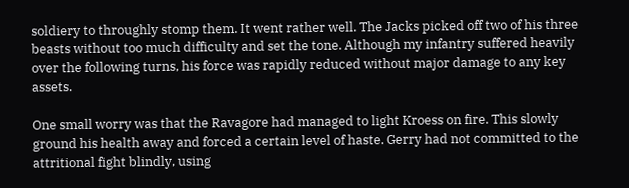soldiery to throughly stomp them. It went rather well. The Jacks picked off two of his three beasts without too much difficulty and set the tone. Although my infantry suffered heavily over the following turns, his force was rapidly reduced without major damage to any key assets.

One small worry was that the Ravagore had managed to light Kroess on fire. This slowly ground his health away and forced a certain level of haste. Gerry had not committed to the attritional fight blindly, using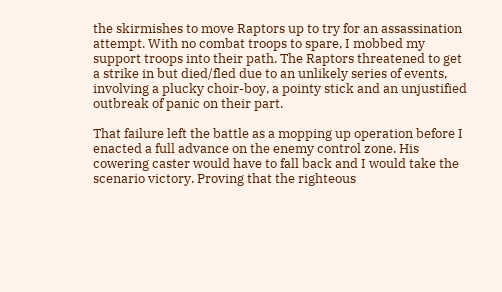the skirmishes to move Raptors up to try for an assassination attempt. With no combat troops to spare, I mobbed my support troops into their path. The Raptors threatened to get a strike in but died/fled due to an unlikely series of events, involving a plucky choir-boy, a pointy stick and an unjustified outbreak of panic on their part.

That failure left the battle as a mopping up operation before I enacted a full advance on the enemy control zone. His cowering caster would have to fall back and I would take the scenario victory. Proving that the righteous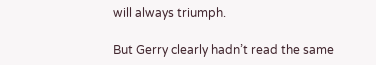will always triumph.

But Gerry clearly hadn’t read the same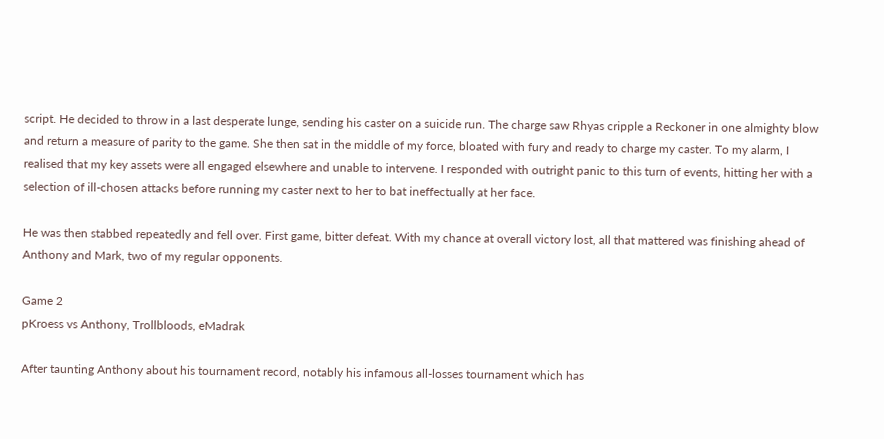script. He decided to throw in a last desperate lunge, sending his caster on a suicide run. The charge saw Rhyas cripple a Reckoner in one almighty blow and return a measure of parity to the game. She then sat in the middle of my force, bloated with fury and ready to charge my caster. To my alarm, I realised that my key assets were all engaged elsewhere and unable to intervene. I responded with outright panic to this turn of events, hitting her with a selection of ill-chosen attacks before running my caster next to her to bat ineffectually at her face.

He was then stabbed repeatedly and fell over. First game, bitter defeat. With my chance at overall victory lost, all that mattered was finishing ahead of Anthony and Mark, two of my regular opponents.

Game 2
pKroess vs Anthony, Trollbloods, eMadrak

After taunting Anthony about his tournament record, notably his infamous all-losses tournament which has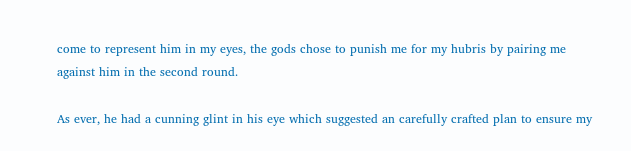come to represent him in my eyes, the gods chose to punish me for my hubris by pairing me against him in the second round.

As ever, he had a cunning glint in his eye which suggested an carefully crafted plan to ensure my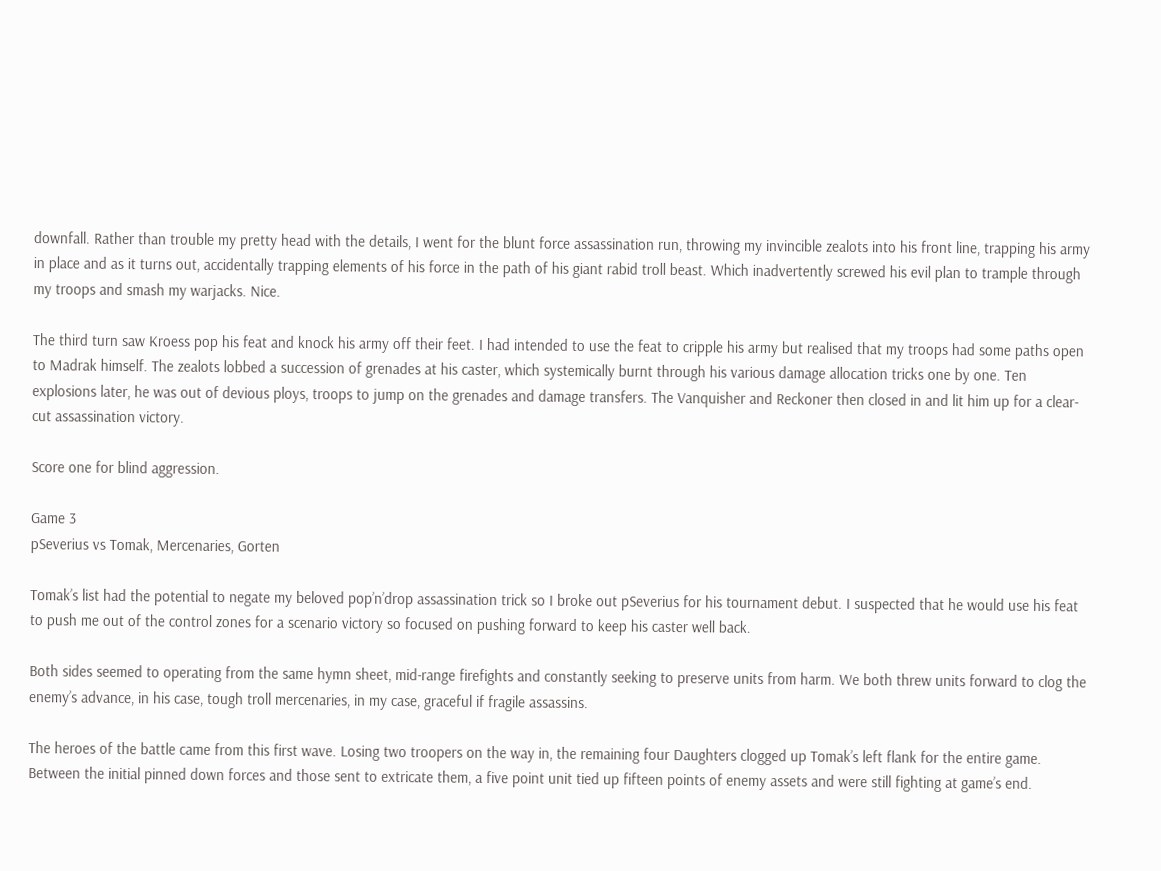downfall. Rather than trouble my pretty head with the details, I went for the blunt force assassination run, throwing my invincible zealots into his front line, trapping his army in place and as it turns out, accidentally trapping elements of his force in the path of his giant rabid troll beast. Which inadvertently screwed his evil plan to trample through my troops and smash my warjacks. Nice.

The third turn saw Kroess pop his feat and knock his army off their feet. I had intended to use the feat to cripple his army but realised that my troops had some paths open to Madrak himself. The zealots lobbed a succession of grenades at his caster, which systemically burnt through his various damage allocation tricks one by one. Ten explosions later, he was out of devious ploys, troops to jump on the grenades and damage transfers. The Vanquisher and Reckoner then closed in and lit him up for a clear-cut assassination victory.

Score one for blind aggression.

Game 3
pSeverius vs Tomak, Mercenaries, Gorten

Tomak’s list had the potential to negate my beloved pop’n’drop assassination trick so I broke out pSeverius for his tournament debut. I suspected that he would use his feat to push me out of the control zones for a scenario victory so focused on pushing forward to keep his caster well back.

Both sides seemed to operating from the same hymn sheet, mid-range firefights and constantly seeking to preserve units from harm. We both threw units forward to clog the enemy’s advance, in his case, tough troll mercenaries, in my case, graceful if fragile assassins.

The heroes of the battle came from this first wave. Losing two troopers on the way in, the remaining four Daughters clogged up Tomak’s left flank for the entire game. Between the initial pinned down forces and those sent to extricate them, a five point unit tied up fifteen points of enemy assets and were still fighting at game’s end.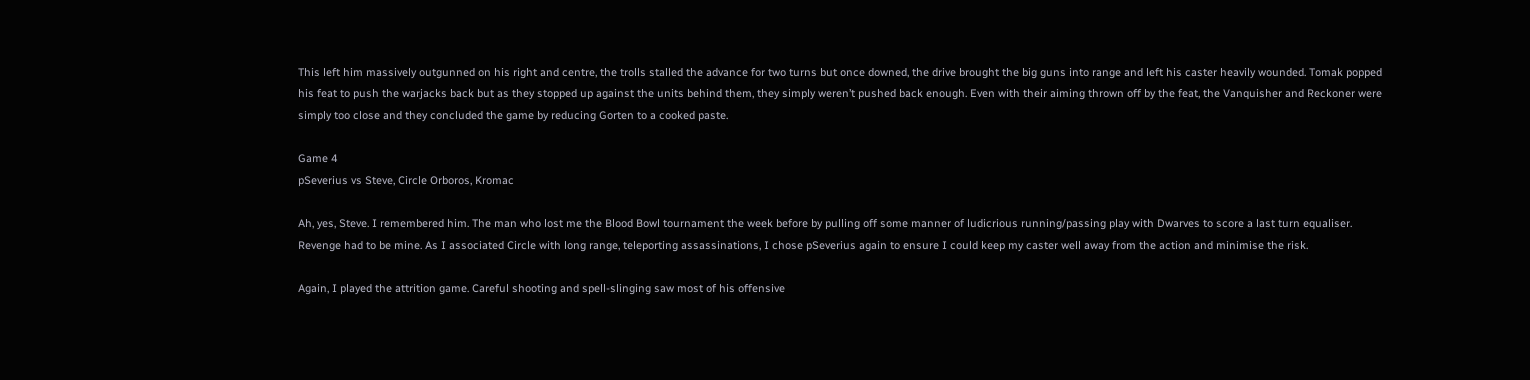This left him massively outgunned on his right and centre, the trolls stalled the advance for two turns but once downed, the drive brought the big guns into range and left his caster heavily wounded. Tomak popped his feat to push the warjacks back but as they stopped up against the units behind them, they simply weren’t pushed back enough. Even with their aiming thrown off by the feat, the Vanquisher and Reckoner were simply too close and they concluded the game by reducing Gorten to a cooked paste.

Game 4
pSeverius vs Steve, Circle Orboros, Kromac

Ah, yes, Steve. I remembered him. The man who lost me the Blood Bowl tournament the week before by pulling off some manner of ludicrious running/passing play with Dwarves to score a last turn equaliser. Revenge had to be mine. As I associated Circle with long range, teleporting assassinations, I chose pSeverius again to ensure I could keep my caster well away from the action and minimise the risk.

Again, I played the attrition game. Careful shooting and spell-slinging saw most of his offensive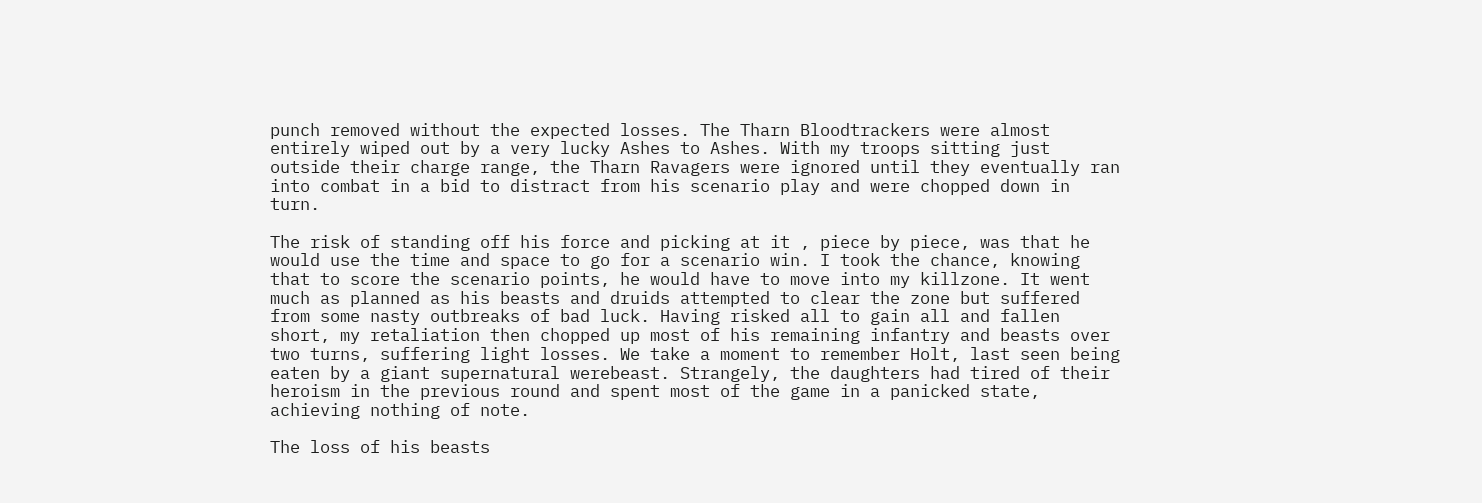punch removed without the expected losses. The Tharn Bloodtrackers were almost entirely wiped out by a very lucky Ashes to Ashes. With my troops sitting just outside their charge range, the Tharn Ravagers were ignored until they eventually ran into combat in a bid to distract from his scenario play and were chopped down in turn.

The risk of standing off his force and picking at it , piece by piece, was that he would use the time and space to go for a scenario win. I took the chance, knowing that to score the scenario points, he would have to move into my killzone. It went much as planned as his beasts and druids attempted to clear the zone but suffered from some nasty outbreaks of bad luck. Having risked all to gain all and fallen short, my retaliation then chopped up most of his remaining infantry and beasts over two turns, suffering light losses. We take a moment to remember Holt, last seen being eaten by a giant supernatural werebeast. Strangely, the daughters had tired of their heroism in the previous round and spent most of the game in a panicked state, achieving nothing of note.

The loss of his beasts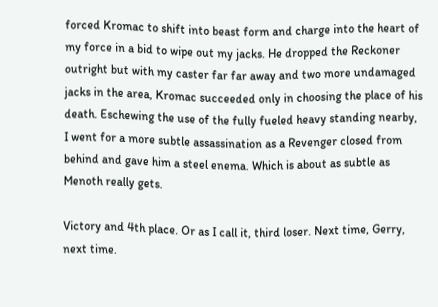forced Kromac to shift into beast form and charge into the heart of my force in a bid to wipe out my jacks. He dropped the Reckoner outright but with my caster far far away and two more undamaged jacks in the area, Kromac succeeded only in choosing the place of his death. Eschewing the use of the fully fueled heavy standing nearby, I went for a more subtle assassination as a Revenger closed from behind and gave him a steel enema. Which is about as subtle as Menoth really gets.

Victory and 4th place. Or as I call it, third loser. Next time, Gerry, next time.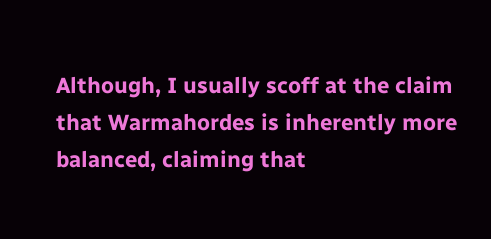Although, I usually scoff at the claim that Warmahordes is inherently more balanced, claiming that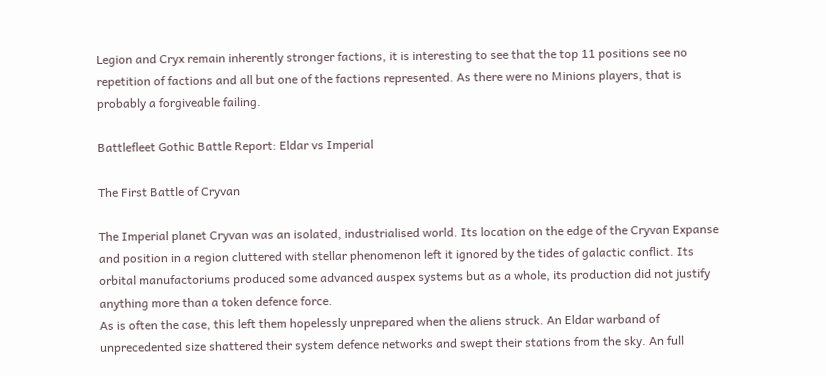Legion and Cryx remain inherently stronger factions, it is interesting to see that the top 11 positions see no repetition of factions and all but one of the factions represented. As there were no Minions players, that is probably a forgiveable failing.

Battlefleet Gothic Battle Report: Eldar vs Imperial

The First Battle of Cryvan

The Imperial planet Cryvan was an isolated, industrialised world. Its location on the edge of the Cryvan Expanse and position in a region cluttered with stellar phenomenon left it ignored by the tides of galactic conflict. Its orbital manufactoriums produced some advanced auspex systems but as a whole, its production did not justify anything more than a token defence force.
As is often the case, this left them hopelessly unprepared when the aliens struck. An Eldar warband of unprecedented size shattered their system defence networks and swept their stations from the sky. An full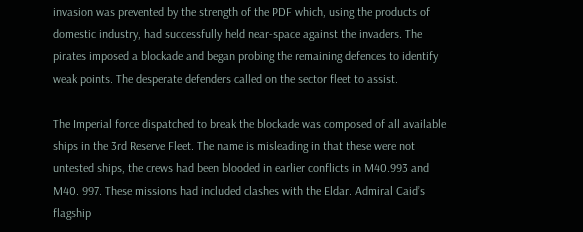invasion was prevented by the strength of the PDF which, using the products of domestic industry, had successfully held near-space against the invaders. The pirates imposed a blockade and began probing the remaining defences to identify weak points. The desperate defenders called on the sector fleet to assist.

The Imperial force dispatched to break the blockade was composed of all available ships in the 3rd Reserve Fleet. The name is misleading in that these were not untested ships, the crews had been blooded in earlier conflicts in M40.993 and M40. 997. These missions had included clashes with the Eldar. Admiral Caid’s flagship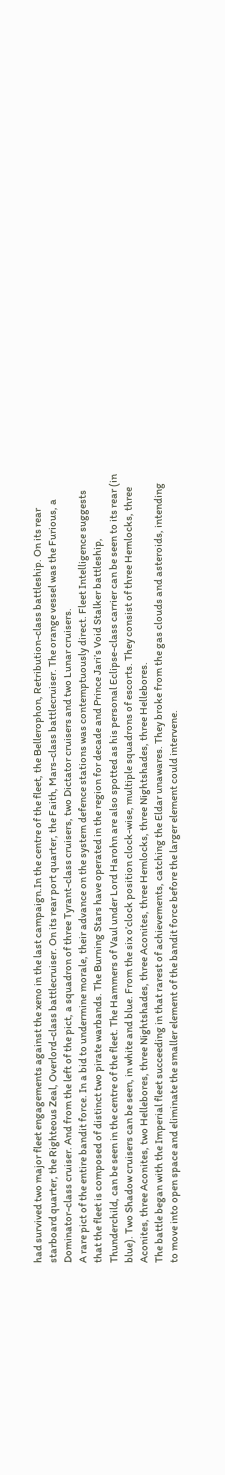had survived two major fleet engagements against the xeno in the last campaign.In the centre of the fleet, the Bellerophon, Retribution-class battleship. On its rear starboard quarter, the Righteous Zeal, Overlord-class battlecruiser. On its rear port quarter, the Faith, Mars-class battlecruiser. The orange vessel was the Furious, a Dominator-class cruiser. And from the left of the pict, a squadron of three Tyrant-class cruisers, two Dictator cruisers and two Lunar cruisers.
A rare pict of the entire bandit force. In a bid to undermine morale, their advance on the system defence stations was contemptuously direct. Fleet Intelligence suggests that the fleet is composed of distinct two pirate warbands. The Burning Stars have operated in the region for decade and Prince Jari’s Void Stalker battleship, Thunderchild, can be seen in the centre of the fleet. The Hammers of Vaul under Lord Harohn are also spotted as his personal Eclipse-class carrier can be seen to its rear (in blue). Two Shadow cruisers can be seen, in white and blue. From the six o’clock position clock-wise, multiple squadrons of escorts. They consist of three Hemlocks, three Aconites, three Aconites, two Hellebores, three Nightshades, three Aconites, three Hemlocks, three Nightshades, three Hellebores.
The battle began with the Imperial fleet succeeding in that rarest of achievements, catching the Eldar unawares. They broke from the gas clouds and asteroids, intending to move into open space and eliminate the smaller element of the bandit force before the larger element could intervene.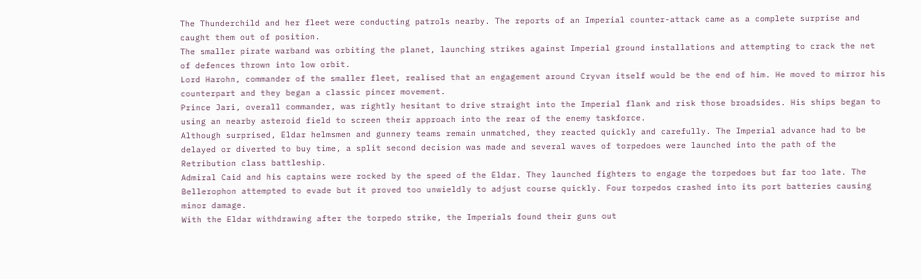The Thunderchild and her fleet were conducting patrols nearby. The reports of an Imperial counter-attack came as a complete surprise and caught them out of position.
The smaller pirate warband was orbiting the planet, launching strikes against Imperial ground installations and attempting to crack the net of defences thrown into low orbit.
Lord Harohn, commander of the smaller fleet, realised that an engagement around Cryvan itself would be the end of him. He moved to mirror his counterpart and they began a classic pincer movement.
Prince Jari, overall commander, was rightly hesitant to drive straight into the Imperial flank and risk those broadsides. His ships began to using an nearby asteroid field to screen their approach into the rear of the enemy taskforce.
Although surprised, Eldar helmsmen and gunnery teams remain unmatched, they reacted quickly and carefully. The Imperial advance had to be delayed or diverted to buy time, a split second decision was made and several waves of torpedoes were launched into the path of the Retribution class battleship.
Admiral Caid and his captains were rocked by the speed of the Eldar. They launched fighters to engage the torpedoes but far too late. The Bellerophon attempted to evade but it proved too unwieldly to adjust course quickly. Four torpedos crashed into its port batteries causing minor damage.
With the Eldar withdrawing after the torpedo strike, the Imperials found their guns out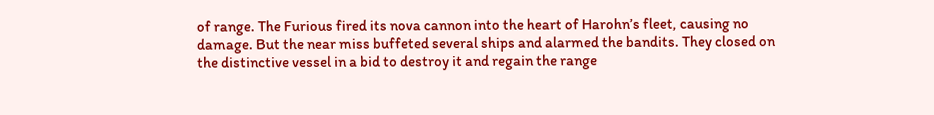of range. The Furious fired its nova cannon into the heart of Harohn’s fleet, causing no damage. But the near miss buffeted several ships and alarmed the bandits. They closed on the distinctive vessel in a bid to destroy it and regain the range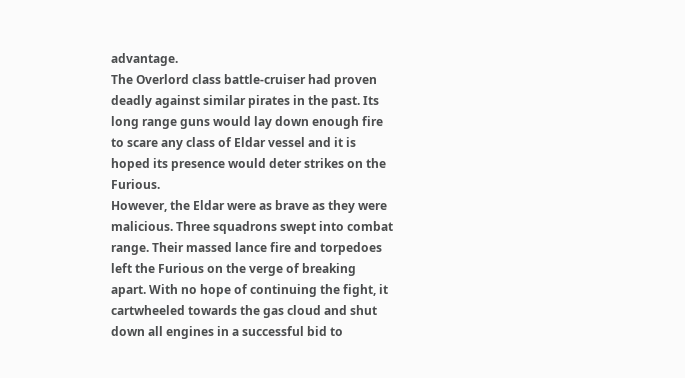advantage.
The Overlord class battle-cruiser had proven deadly against similar pirates in the past. Its long range guns would lay down enough fire to scare any class of Eldar vessel and it is hoped its presence would deter strikes on the Furious.
However, the Eldar were as brave as they were malicious. Three squadrons swept into combat range. Their massed lance fire and torpedoes left the Furious on the verge of breaking apart. With no hope of continuing the fight, it cartwheeled towards the gas cloud and shut down all engines in a successful bid to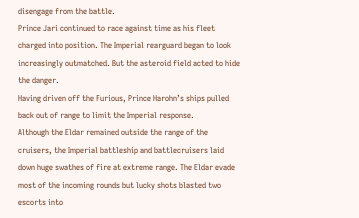disengage from the battle.
Prince Jari continued to race against time as his fleet charged into position. The Imperial rearguard began to look increasingly outmatched. But the asteroid field acted to hide the danger.
Having driven off the Furious, Prince Harohn’s ships pulled back out of range to limit the Imperial response.
Although the Eldar remained outside the range of the cruisers, the Imperial battleship and battlecruisers laid down huge swathes of fire at extreme range. The Eldar evade most of the incoming rounds but lucky shots blasted two escorts into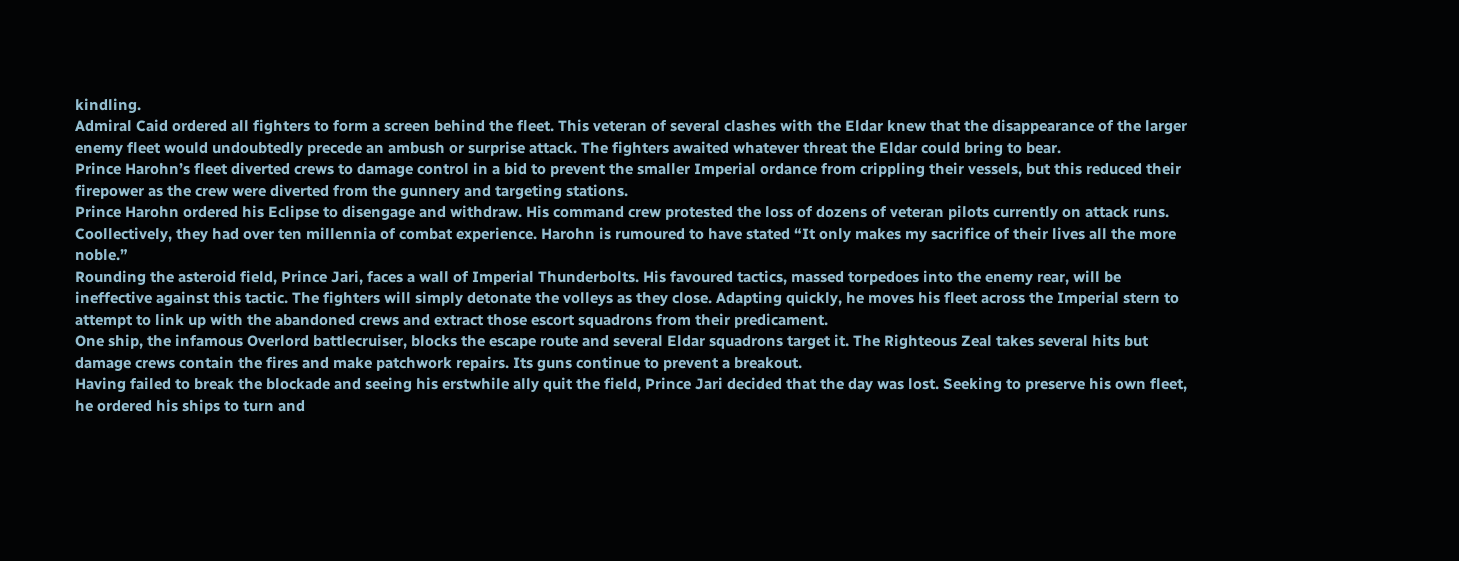kindling.
Admiral Caid ordered all fighters to form a screen behind the fleet. This veteran of several clashes with the Eldar knew that the disappearance of the larger enemy fleet would undoubtedly precede an ambush or surprise attack. The fighters awaited whatever threat the Eldar could bring to bear.
Prince Harohn’s fleet diverted crews to damage control in a bid to prevent the smaller Imperial ordance from crippling their vessels, but this reduced their firepower as the crew were diverted from the gunnery and targeting stations.
Prince Harohn ordered his Eclipse to disengage and withdraw. His command crew protested the loss of dozens of veteran pilots currently on attack runs. Coollectively, they had over ten millennia of combat experience. Harohn is rumoured to have stated “It only makes my sacrifice of their lives all the more noble.”
Rounding the asteroid field, Prince Jari, faces a wall of Imperial Thunderbolts. His favoured tactics, massed torpedoes into the enemy rear, will be ineffective against this tactic. The fighters will simply detonate the volleys as they close. Adapting quickly, he moves his fleet across the Imperial stern to attempt to link up with the abandoned crews and extract those escort squadrons from their predicament.
One ship, the infamous Overlord battlecruiser, blocks the escape route and several Eldar squadrons target it. The Righteous Zeal takes several hits but damage crews contain the fires and make patchwork repairs. Its guns continue to prevent a breakout.
Having failed to break the blockade and seeing his erstwhile ally quit the field, Prince Jari decided that the day was lost. Seeking to preserve his own fleet, he ordered his ships to turn and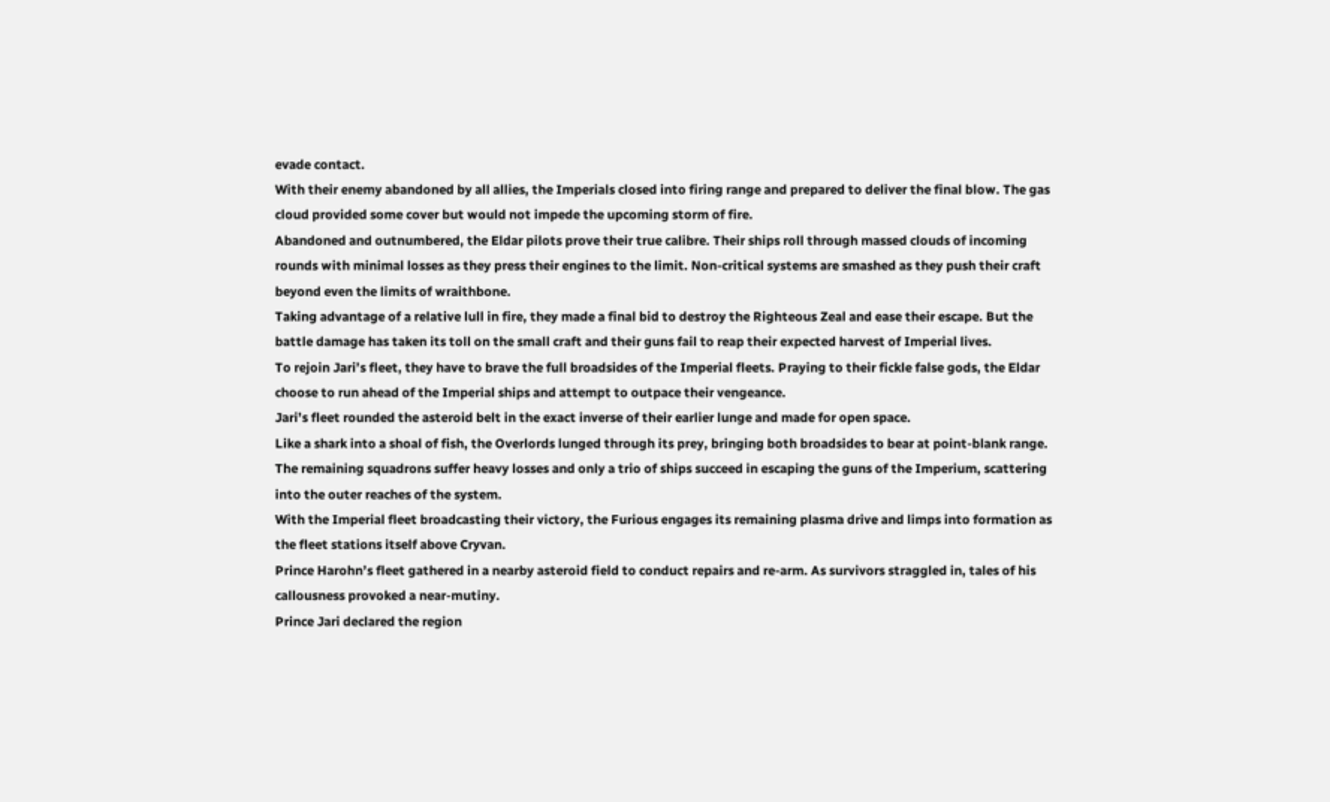evade contact.
With their enemy abandoned by all allies, the Imperials closed into firing range and prepared to deliver the final blow. The gas cloud provided some cover but would not impede the upcoming storm of fire.
Abandoned and outnumbered, the Eldar pilots prove their true calibre. Their ships roll through massed clouds of incoming rounds with minimal losses as they press their engines to the limit. Non-critical systems are smashed as they push their craft beyond even the limits of wraithbone.
Taking advantage of a relative lull in fire, they made a final bid to destroy the Righteous Zeal and ease their escape. But the battle damage has taken its toll on the small craft and their guns fail to reap their expected harvest of Imperial lives.
To rejoin Jari’s fleet, they have to brave the full broadsides of the Imperial fleets. Praying to their fickle false gods, the Eldar choose to run ahead of the Imperial ships and attempt to outpace their vengeance.
Jari’s fleet rounded the asteroid belt in the exact inverse of their earlier lunge and made for open space.
Like a shark into a shoal of fish, the Overlords lunged through its prey, bringing both broadsides to bear at point-blank range.
The remaining squadrons suffer heavy losses and only a trio of ships succeed in escaping the guns of the Imperium, scattering into the outer reaches of the system.
With the Imperial fleet broadcasting their victory, the Furious engages its remaining plasma drive and limps into formation as the fleet stations itself above Cryvan.
Prince Harohn’s fleet gathered in a nearby asteroid field to conduct repairs and re-arm. As survivors straggled in, tales of his callousness provoked a near-mutiny.
Prince Jari declared the region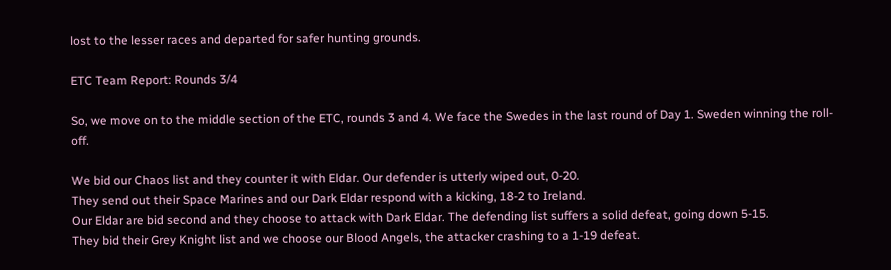lost to the lesser races and departed for safer hunting grounds.

ETC Team Report: Rounds 3/4

So, we move on to the middle section of the ETC, rounds 3 and 4. We face the Swedes in the last round of Day 1. Sweden winning the roll-off.

We bid our Chaos list and they counter it with Eldar. Our defender is utterly wiped out, 0-20.
They send out their Space Marines and our Dark Eldar respond with a kicking, 18-2 to Ireland.
Our Eldar are bid second and they choose to attack with Dark Eldar. The defending list suffers a solid defeat, going down 5-15.
They bid their Grey Knight list and we choose our Blood Angels, the attacker crashing to a 1-19 defeat.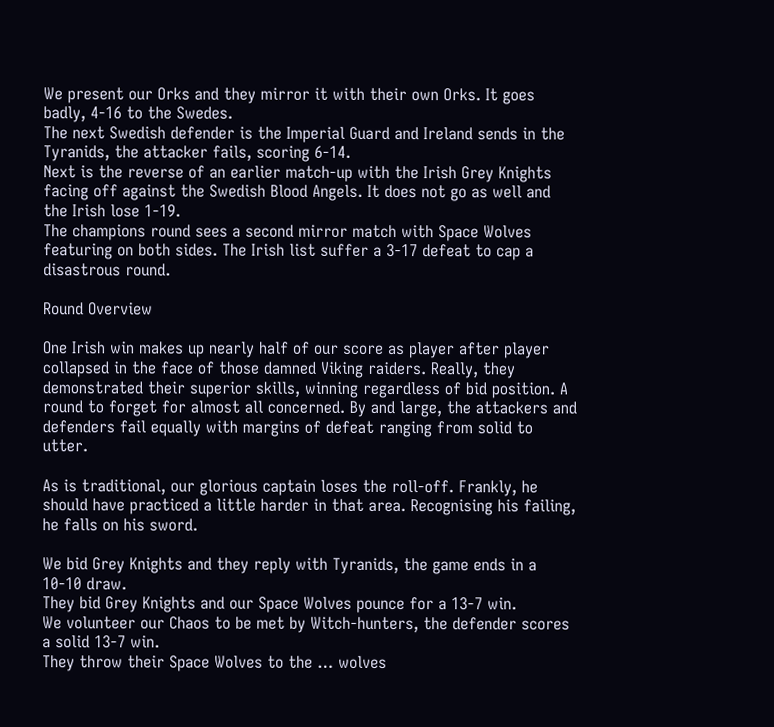We present our Orks and they mirror it with their own Orks. It goes badly, 4-16 to the Swedes.
The next Swedish defender is the Imperial Guard and Ireland sends in the Tyranids, the attacker fails, scoring 6-14.
Next is the reverse of an earlier match-up with the Irish Grey Knights facing off against the Swedish Blood Angels. It does not go as well and the Irish lose 1-19.
The champions round sees a second mirror match with Space Wolves featuring on both sides. The Irish list suffer a 3-17 defeat to cap a disastrous round.

Round Overview

One Irish win makes up nearly half of our score as player after player collapsed in the face of those damned Viking raiders. Really, they demonstrated their superior skills, winning regardless of bid position. A round to forget for almost all concerned. By and large, the attackers and defenders fail equally with margins of defeat ranging from solid to utter.

As is traditional, our glorious captain loses the roll-off. Frankly, he should have practiced a little harder in that area. Recognising his failing, he falls on his sword.

We bid Grey Knights and they reply with Tyranids, the game ends in a 10-10 draw.
They bid Grey Knights and our Space Wolves pounce for a 13-7 win.
We volunteer our Chaos to be met by Witch-hunters, the defender scores a solid 13-7 win.
They throw their Space Wolves to the … wolves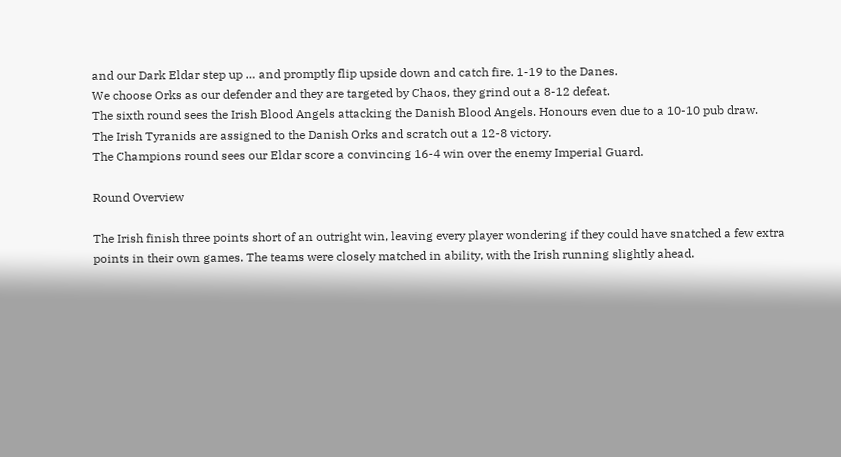and our Dark Eldar step up … and promptly flip upside down and catch fire. 1-19 to the Danes.
We choose Orks as our defender and they are targeted by Chaos, they grind out a 8-12 defeat.
The sixth round sees the Irish Blood Angels attacking the Danish Blood Angels. Honours even due to a 10-10 pub draw.
The Irish Tyranids are assigned to the Danish Orks and scratch out a 12-8 victory.
The Champions round sees our Eldar score a convincing 16-4 win over the enemy Imperial Guard.

Round Overview

The Irish finish three points short of an outright win, leaving every player wondering if they could have snatched a few extra points in their own games. The teams were closely matched in ability, with the Irish running slightly ahead.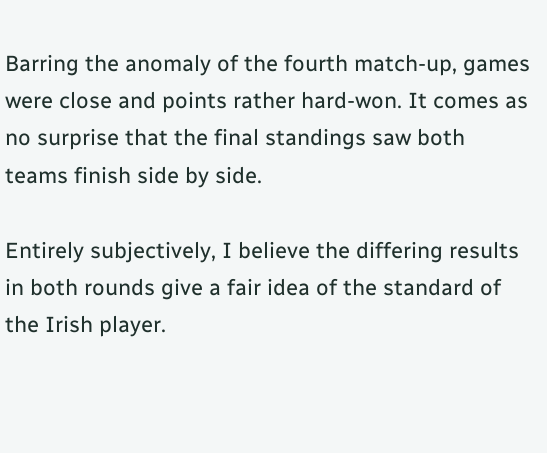Barring the anomaly of the fourth match-up, games were close and points rather hard-won. It comes as no surprise that the final standings saw both teams finish side by side.

Entirely subjectively, I believe the differing results in both rounds give a fair idea of the standard of the Irish player.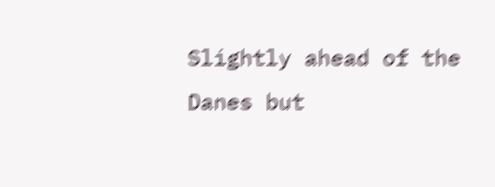Slightly ahead of the Danes but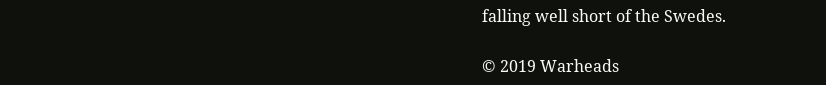falling well short of the Swedes.

© 2019 Warheads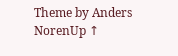Theme by Anders NorenUp ↑